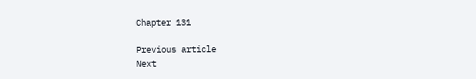Chapter 131

Previous article
Next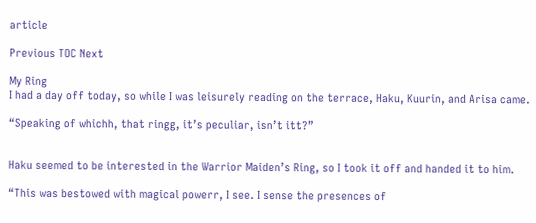article

Previous TOC Next

My Ring
I had a day off today, so while I was leisurely reading on the terrace, Haku, Kuurin, and Arisa came.

“Speaking of whichh, that ringg, it’s peculiar, isn’t itt?”


Haku seemed to be interested in the Warrior Maiden’s Ring, so I took it off and handed it to him.

“This was bestowed with magical powerr, I see. I sense the presences of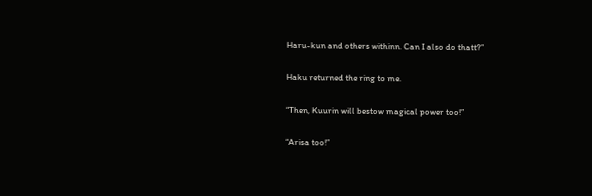Haru-kun and others withinn. Can I also do thatt?”

Haku returned the ring to me.

“Then, Kuurin will bestow magical power too!”

“Arisa too!”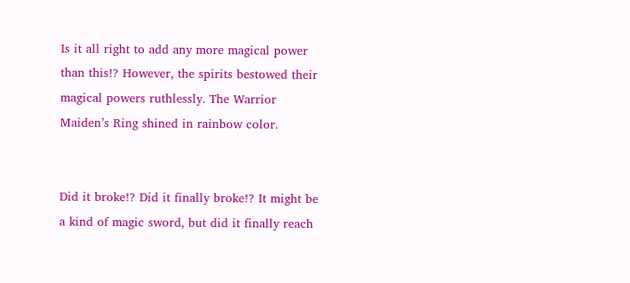Is it all right to add any more magical power than this!? However, the spirits bestowed their magical powers ruthlessly. The Warrior Maiden’s Ring shined in rainbow color.


Did it broke!? Did it finally broke!? It might be a kind of magic sword, but did it finally reach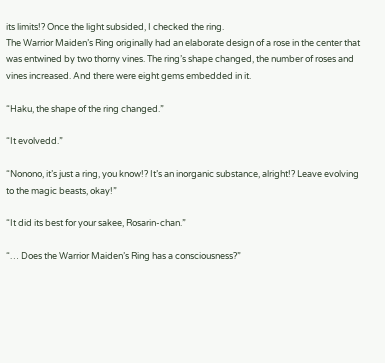its limits!? Once the light subsided, I checked the ring.
The Warrior Maiden’s Ring originally had an elaborate design of a rose in the center that was entwined by two thorny vines. The ring’s shape changed, the number of roses and vines increased. And there were eight gems embedded in it.

“Haku, the shape of the ring changed.”

“It evolvedd.”

“Nonono, it’s just a ring, you know!? It’s an inorganic substance, alright!? Leave evolving to the magic beasts, okay!”

“It did its best for your sakee, Rosarin-chan.”

“… Does the Warrior Maiden’s Ring has a consciousness?”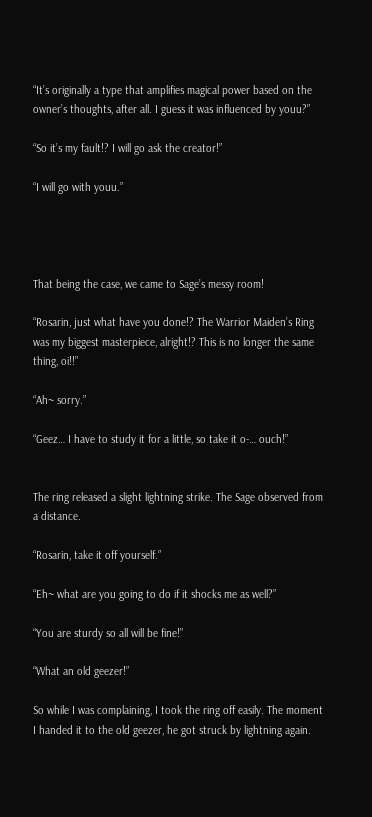“It’s originally a type that amplifies magical power based on the owner’s thoughts, after all. I guess it was influenced by youu?”

“So it’s my fault!? I will go ask the creator!”

“I will go with youu.”




That being the case, we came to Sage’s messy room!

“Rosarin, just what have you done!? The Warrior Maiden’s Ring was my biggest masterpiece, alright!? This is no longer the same thing, oi!!”

“Ah~ sorry.”

“Geez… I have to study it for a little, so take it o-… ouch!”


The ring released a slight lightning strike. The Sage observed from a distance.

“Rosarin, take it off yourself.”

“Eh~ what are you going to do if it shocks me as well?”

“You are sturdy so all will be fine!”

“What an old geezer!”

So while I was complaining, I took the ring off easily. The moment I handed it to the old geezer, he got struck by lightning again.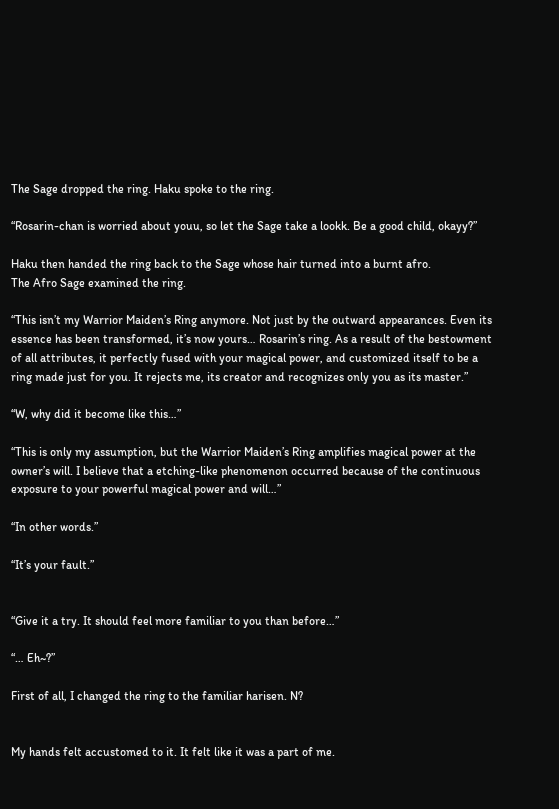The Sage dropped the ring. Haku spoke to the ring.

“Rosarin-chan is worried about youu, so let the Sage take a lookk. Be a good child, okayy?”

Haku then handed the ring back to the Sage whose hair turned into a burnt afro.
The Afro Sage examined the ring.

“This isn’t my Warrior Maiden’s Ring anymore. Not just by the outward appearances. Even its essence has been transformed, it’s now yours… Rosarin’s ring. As a result of the bestowment of all attributes, it perfectly fused with your magical power, and customized itself to be a ring made just for you. It rejects me, its creator and recognizes only you as its master.”

“W, why did it become like this…”

“This is only my assumption, but the Warrior Maiden’s Ring amplifies magical power at the owner’s will. I believe that a etching-like phenomenon occurred because of the continuous exposure to your powerful magical power and will…”

“In other words.”

“It’s your fault.”


“Give it a try. It should feel more familiar to you than before…”

“… Eh~?”

First of all, I changed the ring to the familiar harisen. N?


My hands felt accustomed to it. It felt like it was a part of me.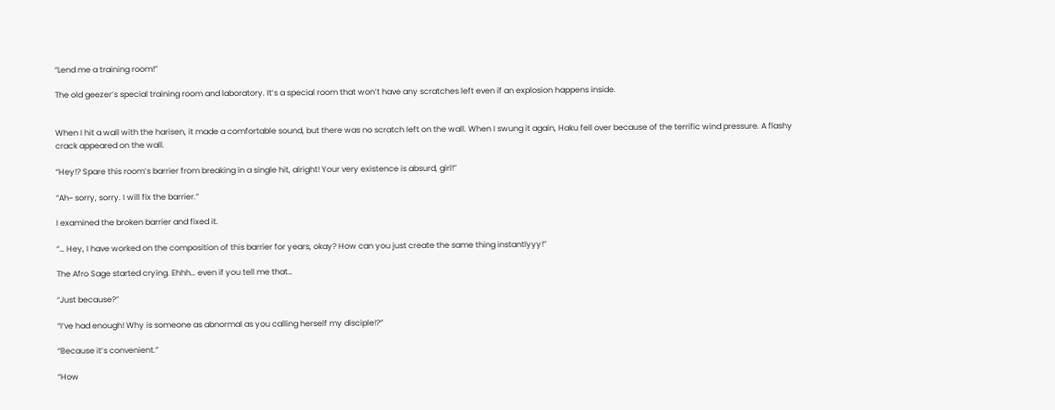“Lend me a training room!”

The old geezer’s special training room and laboratory. It’s a special room that won’t have any scratches left even if an explosion happens inside.


When I hit a wall with the harisen, it made a comfortable sound, but there was no scratch left on the wall. When I swung it again, Haku fell over because of the terrific wind pressure. A flashy crack appeared on the wall.

“Hey!? Spare this room’s barrier from breaking in a single hit, alright! Your very existence is absurd, girl!”

“Ah~ sorry, sorry. I will fix the barrier.”

I examined the broken barrier and fixed it.

“… Hey, I have worked on the composition of this barrier for years, okay? How can you just create the same thing instantlyyy!”

The Afro Sage started crying. Ehhh… even if you tell me that…

“Just because?”

“I’ve had enough! Why is someone as abnormal as you calling herself my disciple!?”

“Because it’s convenient.”

“How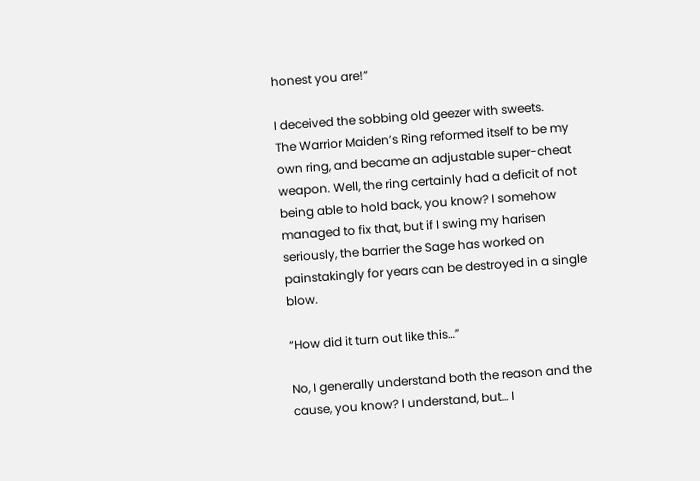honest you are!”

I deceived the sobbing old geezer with sweets.
The Warrior Maiden’s Ring reformed itself to be my own ring, and became an adjustable super-cheat weapon. Well, the ring certainly had a deficit of not being able to hold back, you know? I somehow managed to fix that, but if I swing my harisen seriously, the barrier the Sage has worked on painstakingly for years can be destroyed in a single blow.

“How did it turn out like this…”

No, I generally understand both the reason and the cause, you know? I understand, but… I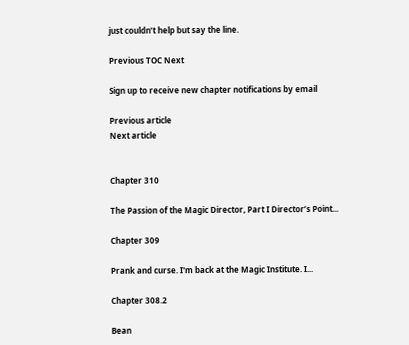just couldn’t help but say the line.

Previous TOC Next

Sign up to receive new chapter notifications by email

Previous article
Next article


Chapter 310

The Passion of the Magic Director, Part I Director’s Point...

Chapter 309

Prank and curse. I'm back at the Magic Institute. I...

Chapter 308.2

Bean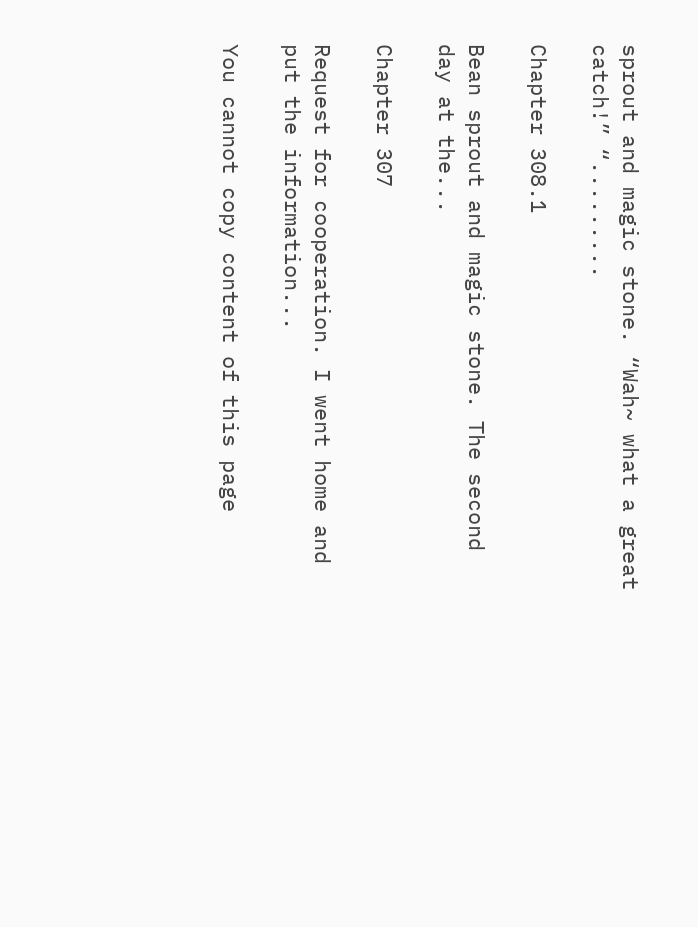sprout and magic stone. “Wah~ what a great catch!” “.........

Chapter 308.1

Bean sprout and magic stone. The second day at the...

Chapter 307

Request for cooperation. I went home and put the information...

You cannot copy content of this page